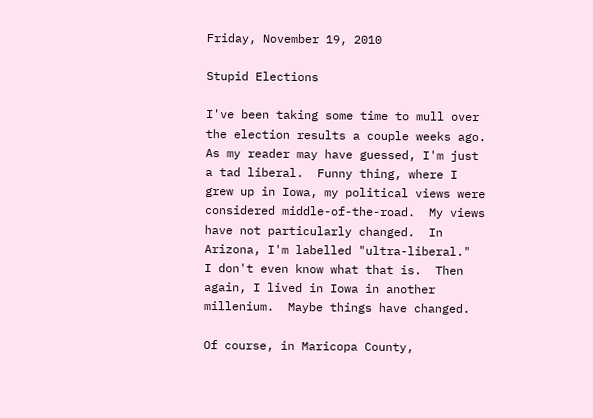Friday, November 19, 2010

Stupid Elections

I've been taking some time to mull over the election results a couple weeks ago.  As my reader may have guessed, I'm just a tad liberal.  Funny thing, where I grew up in Iowa, my political views were considered middle-of-the-road.  My views have not particularly changed.  In Arizona, I'm labelled "ultra-liberal."  I don't even know what that is.  Then again, I lived in Iowa in another millenium.  Maybe things have changed.

Of course, in Maricopa County,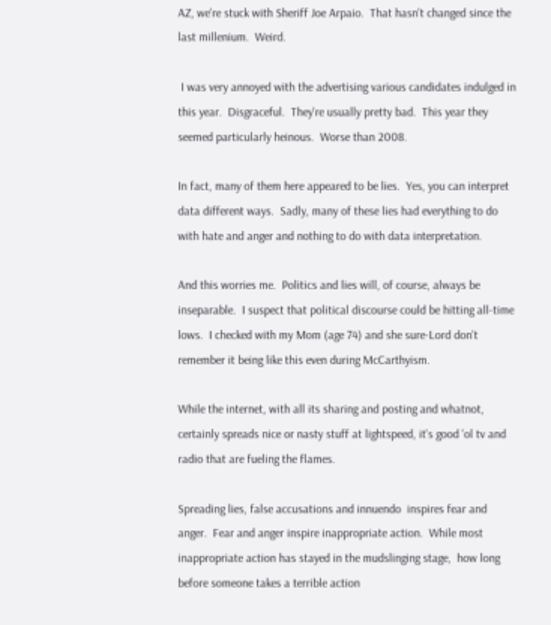AZ, we're stuck with Sheriff Joe Arpaio.  That hasn't changed since the last millenium.  Weird.

 I was very annoyed with the advertising various candidates indulged in this year.  Disgraceful.  They're usually pretty bad.  This year they seemed particularly heinous.  Worse than 2008.

In fact, many of them here appeared to be lies.  Yes, you can interpret data different ways.  Sadly, many of these lies had everything to do with hate and anger and nothing to do with data interpretation.

And this worries me.  Politics and lies will, of course, always be inseparable.  I suspect that political discourse could be hitting all-time lows.  I checked with my Mom (age 74) and she sure-Lord don't remember it being like this even during McCarthyism.

While the internet, with all its sharing and posting and whatnot, certainly spreads nice or nasty stuff at lightspeed, it's good 'ol tv and radio that are fueling the flames.

Spreading lies, false accusations and innuendo  inspires fear and anger.  Fear and anger inspire inappropriate action.  While most inappropriate action has stayed in the mudslinging stage,  how long before someone takes a terrible action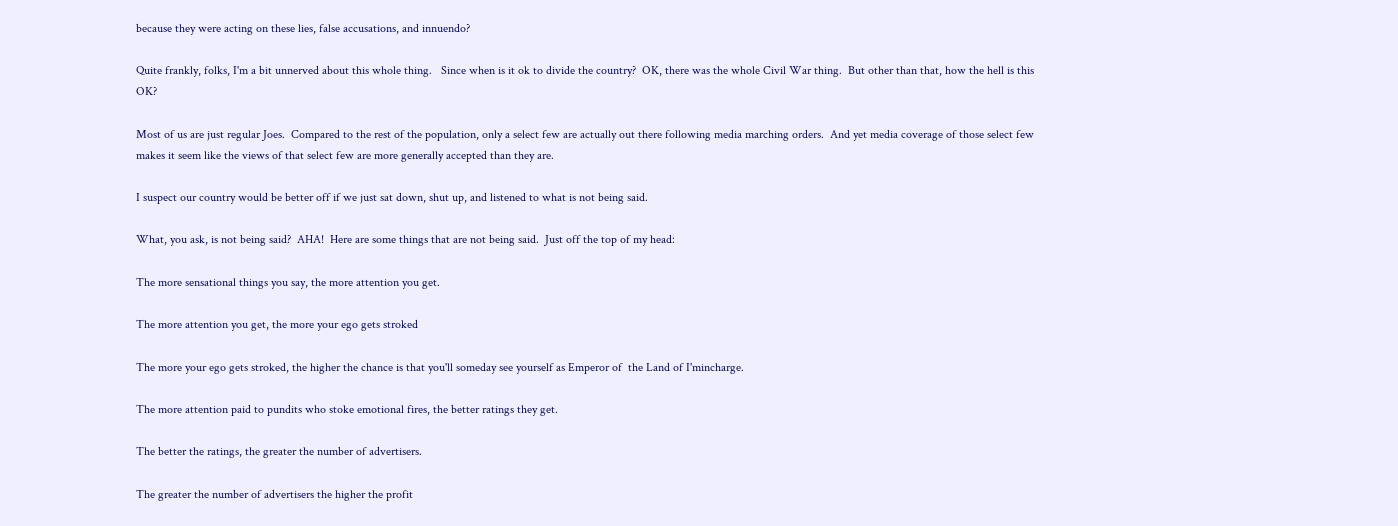because they were acting on these lies, false accusations, and innuendo?

Quite frankly, folks, I'm a bit unnerved about this whole thing.   Since when is it ok to divide the country?  OK, there was the whole Civil War thing.  But other than that, how the hell is this OK?

Most of us are just regular Joes.  Compared to the rest of the population, only a select few are actually out there following media marching orders.  And yet media coverage of those select few makes it seem like the views of that select few are more generally accepted than they are.

I suspect our country would be better off if we just sat down, shut up, and listened to what is not being said.

What, you ask, is not being said?  AHA!  Here are some things that are not being said.  Just off the top of my head:

The more sensational things you say, the more attention you get.

The more attention you get, the more your ego gets stroked

The more your ego gets stroked, the higher the chance is that you'll someday see yourself as Emperor of  the Land of I'mincharge.

The more attention paid to pundits who stoke emotional fires, the better ratings they get.

The better the ratings, the greater the number of advertisers.

The greater the number of advertisers the higher the profit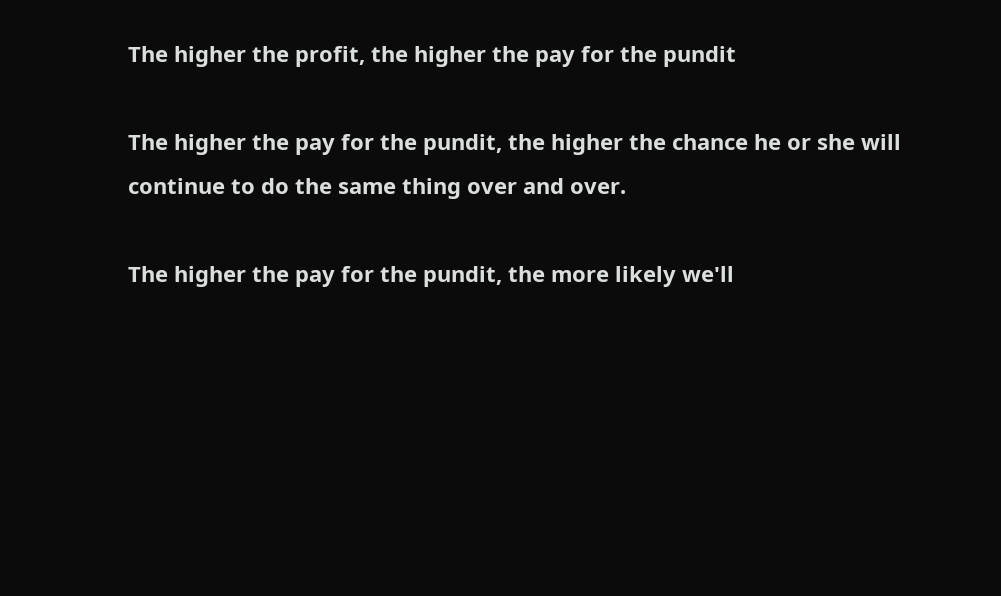The higher the profit, the higher the pay for the pundit

The higher the pay for the pundit, the higher the chance he or she will continue to do the same thing over and over.

The higher the pay for the pundit, the more likely we'll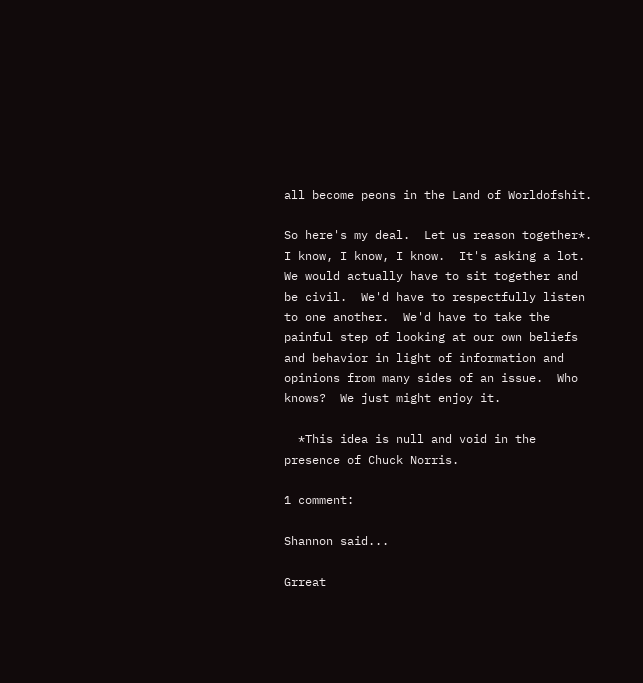all become peons in the Land of Worldofshit.

So here's my deal.  Let us reason together*.  I know, I know, I know.  It's asking a lot.  We would actually have to sit together and be civil.  We'd have to respectfully listen to one another.  We'd have to take the painful step of looking at our own beliefs and behavior in light of information and opinions from many sides of an issue.  Who knows?  We just might enjoy it.

  *This idea is null and void in the presence of Chuck Norris.

1 comment:

Shannon said...

Grreat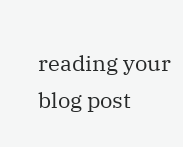reading your blog post